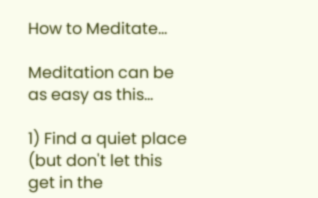How to Meditate...

Meditation can be as easy as this...

1) Find a quiet place (but don't let this get in the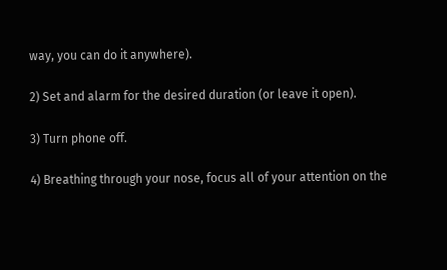way, you can do it anywhere).

2) Set and alarm for the desired duration (or leave it open).

3) Turn phone off.

4) Breathing through your nose, focus all of your attention on the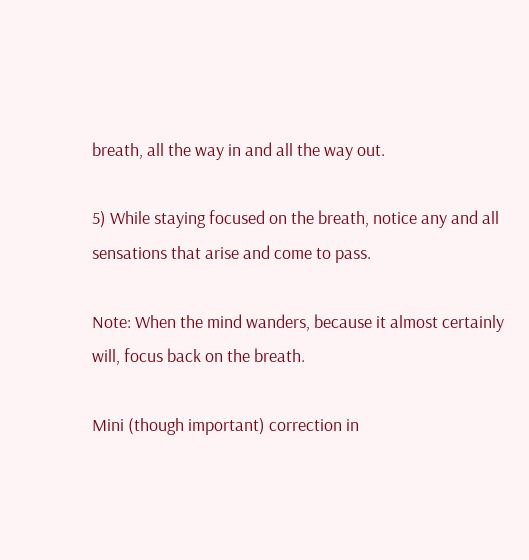breath, all the way in and all the way out.

5) While staying focused on the breath, notice any and all sensations that arise and come to pass.

Note: When the mind wanders, because it almost certainly will, focus back on the breath.

Mini (though important) correction in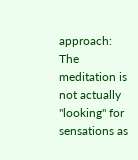approach:
The meditation is not actually "looking" for sensations as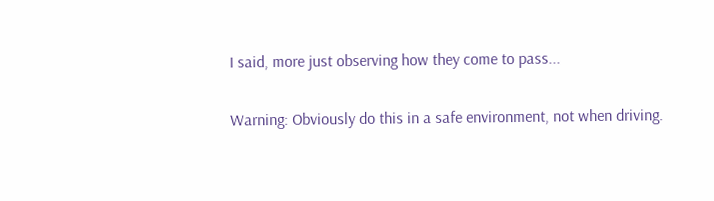I said, more just observing how they come to pass...

Warning: Obviously do this in a safe environment, not when driving.